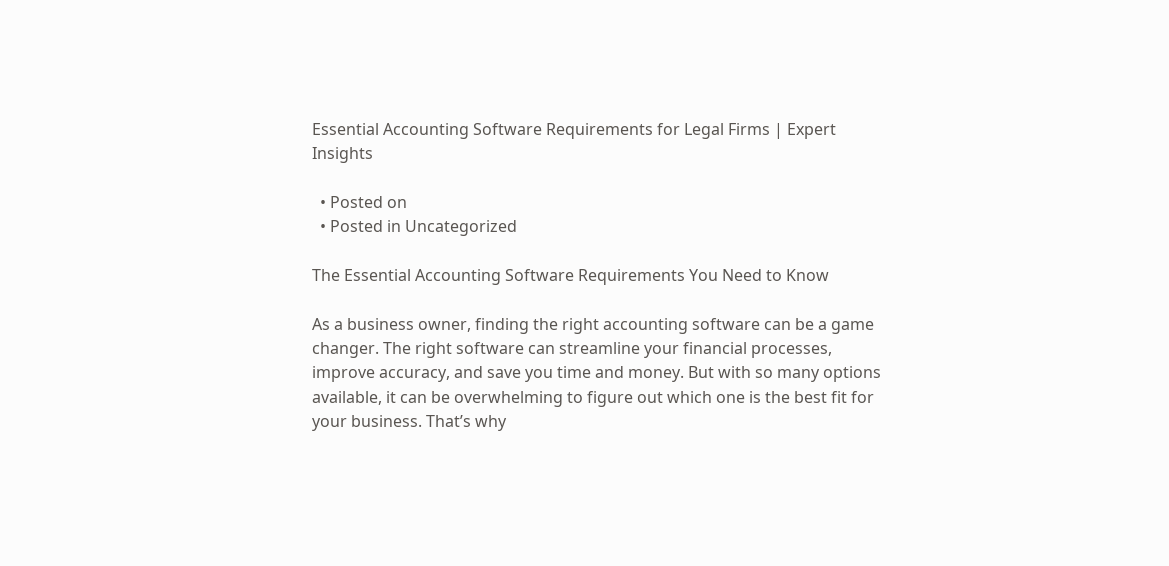Essential Accounting Software Requirements for Legal Firms | Expert Insights

  • Posted on
  • Posted in Uncategorized

The Essential Accounting Software Requirements You Need to Know

As a business owner, finding the right accounting software can be a game changer. The right software can streamline your financial processes, improve accuracy, and save you time and money. But with so many options available, it can be overwhelming to figure out which one is the best fit for your business. That’s why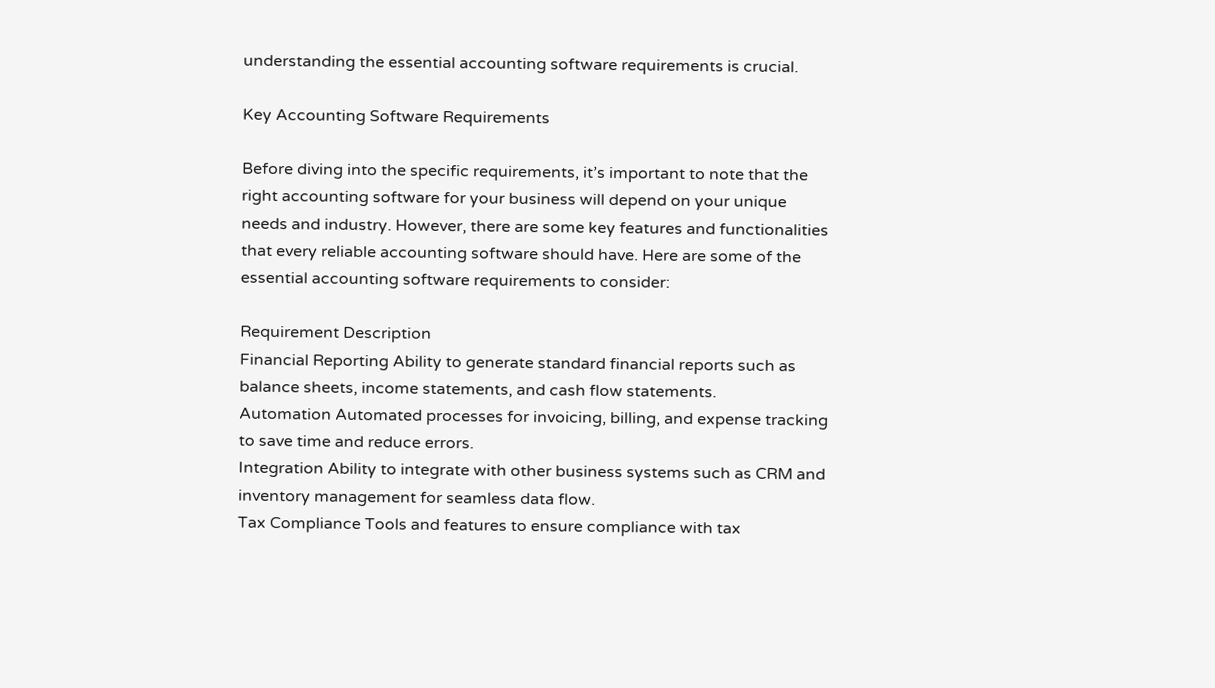understanding the essential accounting software requirements is crucial.

Key Accounting Software Requirements

Before diving into the specific requirements, it’s important to note that the right accounting software for your business will depend on your unique needs and industry. However, there are some key features and functionalities that every reliable accounting software should have. Here are some of the essential accounting software requirements to consider:

Requirement Description
Financial Reporting Ability to generate standard financial reports such as balance sheets, income statements, and cash flow statements.
Automation Automated processes for invoicing, billing, and expense tracking to save time and reduce errors.
Integration Ability to integrate with other business systems such as CRM and inventory management for seamless data flow.
Tax Compliance Tools and features to ensure compliance with tax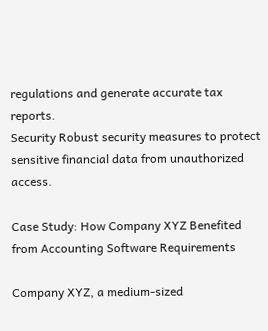regulations and generate accurate tax reports.
Security Robust security measures to protect sensitive financial data from unauthorized access.

Case Study: How Company XYZ Benefited from Accounting Software Requirements

Company XYZ, a medium-sized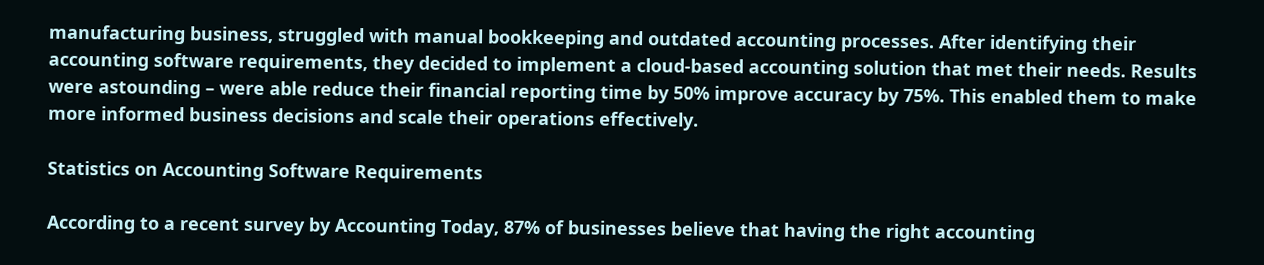manufacturing business, struggled with manual bookkeeping and outdated accounting processes. After identifying their accounting software requirements, they decided to implement a cloud-based accounting solution that met their needs. Results were astounding – were able reduce their financial reporting time by 50% improve accuracy by 75%. This enabled them to make more informed business decisions and scale their operations effectively.

Statistics on Accounting Software Requirements

According to a recent survey by Accounting Today, 87% of businesses believe that having the right accounting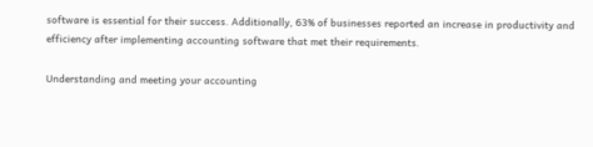software is essential for their success. Additionally, 63% of businesses reported an increase in productivity and efficiency after implementing accounting software that met their requirements.

Understanding and meeting your accounting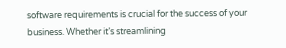software requirements is crucial for the success of your business. Whether it’s streamlining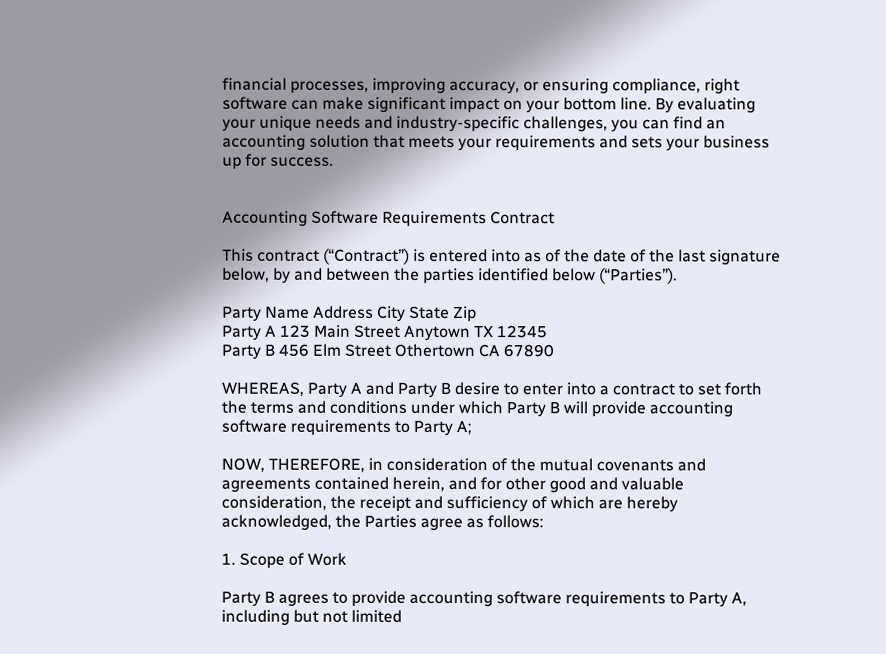financial processes, improving accuracy, or ensuring compliance, right software can make significant impact on your bottom line. By evaluating your unique needs and industry-specific challenges, you can find an accounting solution that meets your requirements and sets your business up for success.


Accounting Software Requirements Contract

This contract (“Contract”) is entered into as of the date of the last signature below, by and between the parties identified below (“Parties”).

Party Name Address City State Zip
Party A 123 Main Street Anytown TX 12345
Party B 456 Elm Street Othertown CA 67890

WHEREAS, Party A and Party B desire to enter into a contract to set forth the terms and conditions under which Party B will provide accounting software requirements to Party A;

NOW, THEREFORE, in consideration of the mutual covenants and agreements contained herein, and for other good and valuable consideration, the receipt and sufficiency of which are hereby acknowledged, the Parties agree as follows:

1. Scope of Work

Party B agrees to provide accounting software requirements to Party A, including but not limited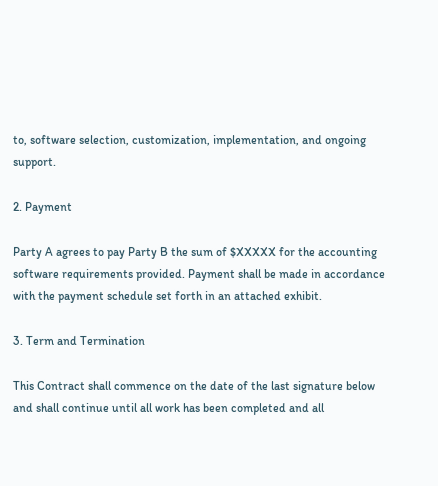to, software selection, customization, implementation, and ongoing support.

2. Payment

Party A agrees to pay Party B the sum of $XXXXX for the accounting software requirements provided. Payment shall be made in accordance with the payment schedule set forth in an attached exhibit.

3. Term and Termination

This Contract shall commence on the date of the last signature below and shall continue until all work has been completed and all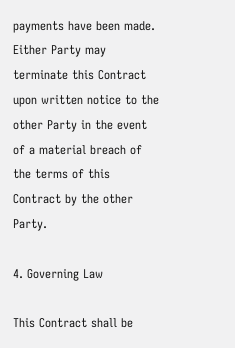payments have been made. Either Party may terminate this Contract upon written notice to the other Party in the event of a material breach of the terms of this Contract by the other Party.

4. Governing Law

This Contract shall be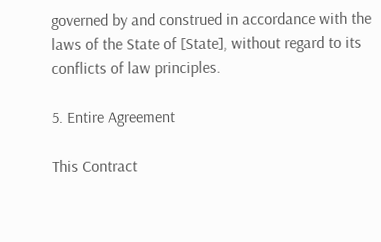governed by and construed in accordance with the laws of the State of [State], without regard to its conflicts of law principles.

5. Entire Agreement

This Contract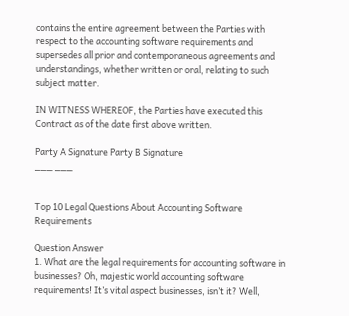contains the entire agreement between the Parties with respect to the accounting software requirements and supersedes all prior and contemporaneous agreements and understandings, whether written or oral, relating to such subject matter.

IN WITNESS WHEREOF, the Parties have executed this Contract as of the date first above written.

Party A Signature Party B Signature
___ ___


Top 10 Legal Questions About Accounting Software Requirements

Question Answer
1. What are the legal requirements for accounting software in businesses? Oh, majestic world accounting software requirements! It’s vital aspect businesses, isn’t it? Well,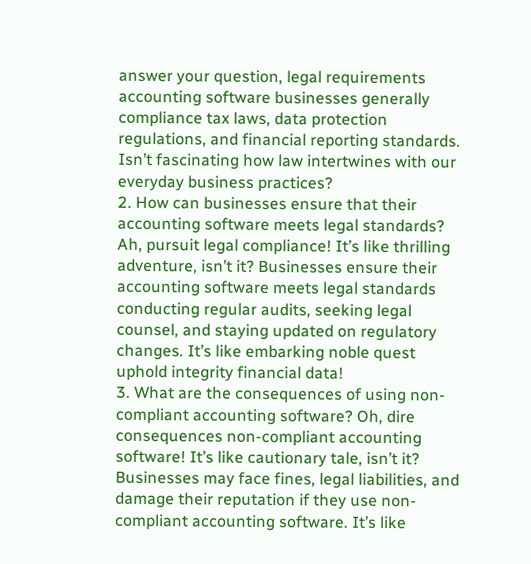answer your question, legal requirements accounting software businesses generally compliance tax laws, data protection regulations, and financial reporting standards. Isn’t fascinating how law intertwines with our everyday business practices?
2. How can businesses ensure that their accounting software meets legal standards? Ah, pursuit legal compliance! It’s like thrilling adventure, isn’t it? Businesses ensure their accounting software meets legal standards conducting regular audits, seeking legal counsel, and staying updated on regulatory changes. It’s like embarking noble quest uphold integrity financial data!
3. What are the consequences of using non-compliant accounting software? Oh, dire consequences non-compliant accounting software! It’s like cautionary tale, isn’t it? Businesses may face fines, legal liabilities, and damage their reputation if they use non-compliant accounting software. It’s like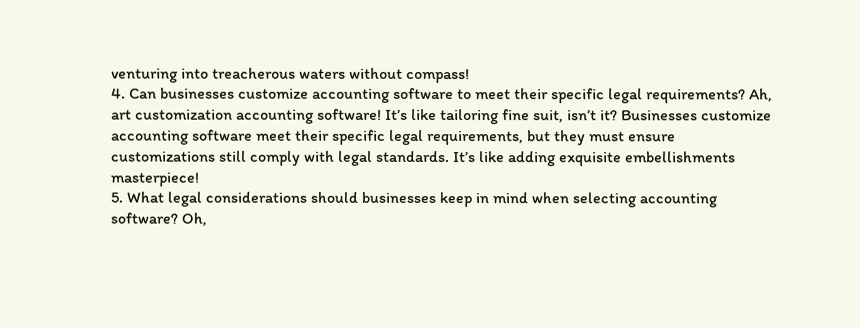venturing into treacherous waters without compass!
4. Can businesses customize accounting software to meet their specific legal requirements? Ah, art customization accounting software! It’s like tailoring fine suit, isn’t it? Businesses customize accounting software meet their specific legal requirements, but they must ensure customizations still comply with legal standards. It’s like adding exquisite embellishments masterpiece!
5. What legal considerations should businesses keep in mind when selecting accounting software? Oh,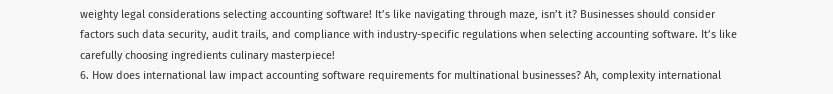weighty legal considerations selecting accounting software! It’s like navigating through maze, isn’t it? Businesses should consider factors such data security, audit trails, and compliance with industry-specific regulations when selecting accounting software. It’s like carefully choosing ingredients culinary masterpiece!
6. How does international law impact accounting software requirements for multinational businesses? Ah, complexity international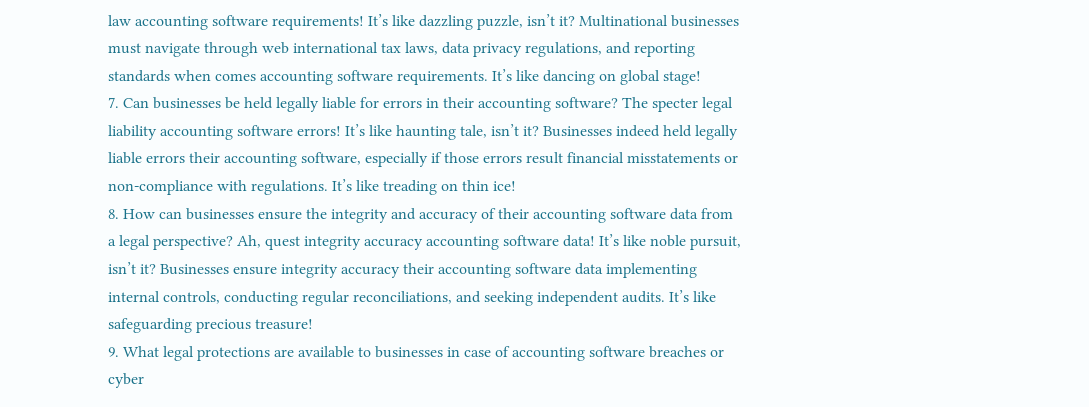law accounting software requirements! It’s like dazzling puzzle, isn’t it? Multinational businesses must navigate through web international tax laws, data privacy regulations, and reporting standards when comes accounting software requirements. It’s like dancing on global stage!
7. Can businesses be held legally liable for errors in their accounting software? The specter legal liability accounting software errors! It’s like haunting tale, isn’t it? Businesses indeed held legally liable errors their accounting software, especially if those errors result financial misstatements or non-compliance with regulations. It’s like treading on thin ice!
8. How can businesses ensure the integrity and accuracy of their accounting software data from a legal perspective? Ah, quest integrity accuracy accounting software data! It’s like noble pursuit, isn’t it? Businesses ensure integrity accuracy their accounting software data implementing internal controls, conducting regular reconciliations, and seeking independent audits. It’s like safeguarding precious treasure!
9. What legal protections are available to businesses in case of accounting software breaches or cyber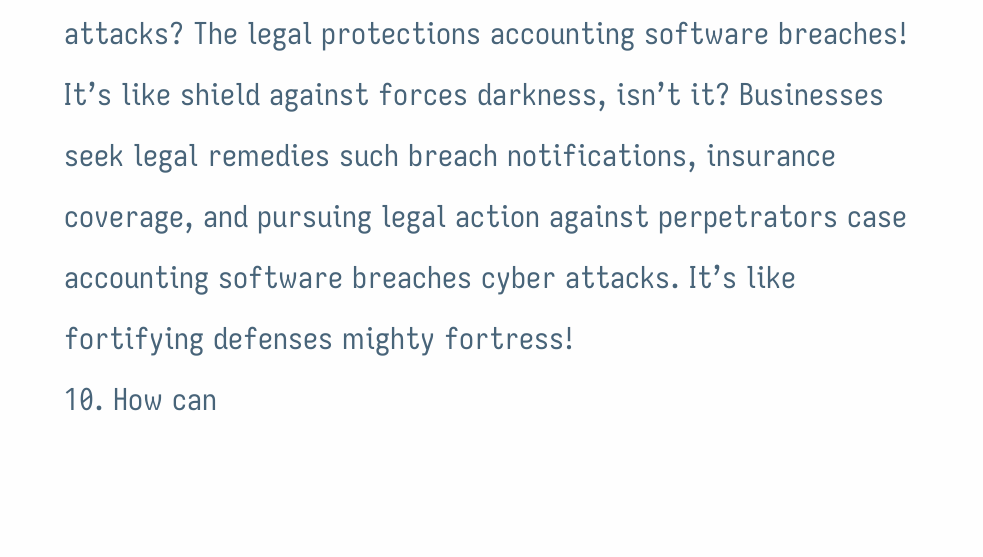attacks? The legal protections accounting software breaches! It’s like shield against forces darkness, isn’t it? Businesses seek legal remedies such breach notifications, insurance coverage, and pursuing legal action against perpetrators case accounting software breaches cyber attacks. It’s like fortifying defenses mighty fortress!
10. How can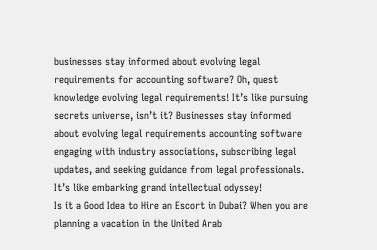businesses stay informed about evolving legal requirements for accounting software? Oh, quest knowledge evolving legal requirements! It’s like pursuing secrets universe, isn’t it? Businesses stay informed about evolving legal requirements accounting software engaging with industry associations, subscribing legal updates, and seeking guidance from legal professionals. It’s like embarking grand intellectual odyssey!
Is it a Good Idea to Hire an Escort in Dubai? When you are planning a vacation in the United Arab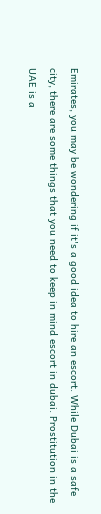Emirates, you may be wondering if it's a good idea to hire an escort. While Dubai is a safe city, there are some things that you need to keep in mind escort in dubai. Prostitution in the UAE is a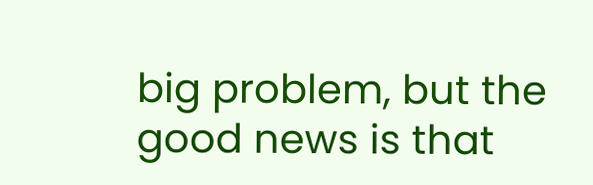big problem, but the good news is that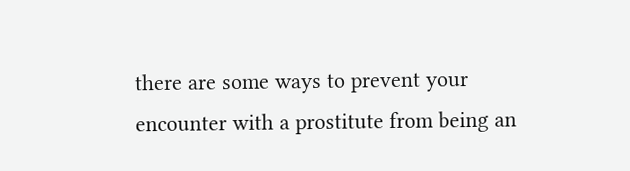there are some ways to prevent your encounter with a prostitute from being an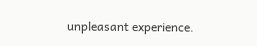unpleasant experience.